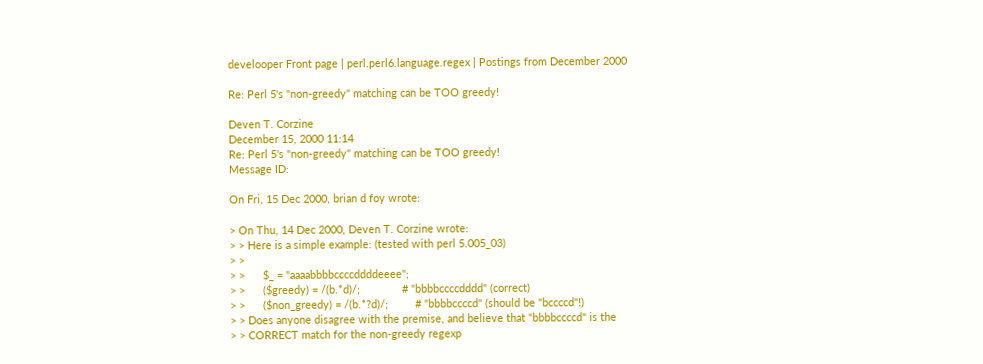develooper Front page | perl.perl6.language.regex | Postings from December 2000

Re: Perl 5's "non-greedy" matching can be TOO greedy!

Deven T. Corzine
December 15, 2000 11:14
Re: Perl 5's "non-greedy" matching can be TOO greedy!
Message ID:

On Fri, 15 Dec 2000, brian d foy wrote:

> On Thu, 14 Dec 2000, Deven T. Corzine wrote:
> > Here is a simple example: (tested with perl 5.005_03)
> >
> >      $_ = "aaaabbbbccccddddeeee";
> >      ($greedy) = /(b.*d)/;              # "bbbbccccdddd" (correct)
> >      ($non_greedy) = /(b.*?d)/;         # "bbbbccccd" (should be "bccccd"!)
> > Does anyone disagree with the premise, and believe that "bbbbccccd" is the
> > CORRECT match for the non-greedy regexp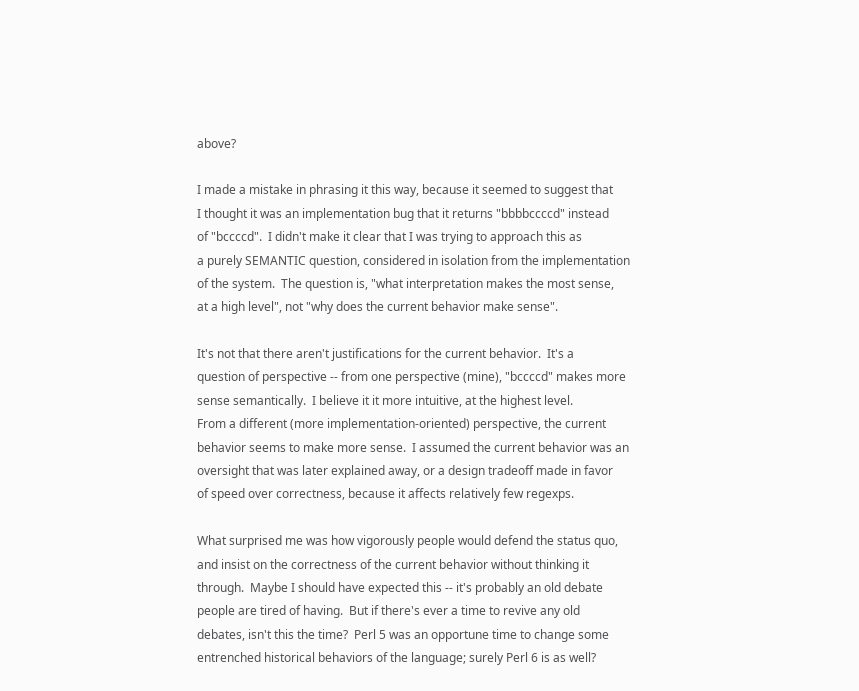above?

I made a mistake in phrasing it this way, because it seemed to suggest that
I thought it was an implementation bug that it returns "bbbbccccd" instead
of "bccccd".  I didn't make it clear that I was trying to approach this as
a purely SEMANTIC question, considered in isolation from the implementation
of the system.  The question is, "what interpretation makes the most sense,
at a high level", not "why does the current behavior make sense".

It's not that there aren't justifications for the current behavior.  It's a
question of perspective -- from one perspective (mine), "bccccd" makes more
sense semantically.  I believe it it more intuitive, at the highest level.
From a different (more implementation-oriented) perspective, the current
behavior seems to make more sense.  I assumed the current behavior was an
oversight that was later explained away, or a design tradeoff made in favor
of speed over correctness, because it affects relatively few regexps.

What surprised me was how vigorously people would defend the status quo,
and insist on the correctness of the current behavior without thinking it
through.  Maybe I should have expected this -- it's probably an old debate
people are tired of having.  But if there's ever a time to revive any old
debates, isn't this the time?  Perl 5 was an opportune time to change some
entrenched historical behaviors of the language; surely Perl 6 is as well?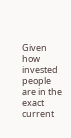Given how invested people are in the exact current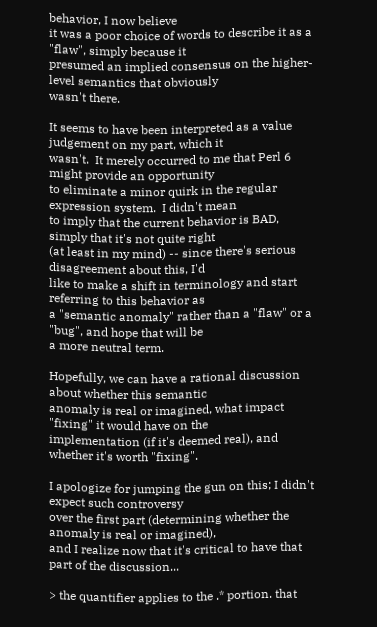behavior, I now believe
it was a poor choice of words to describe it as a "flaw", simply because it
presumed an implied consensus on the higher-level semantics that obviously
wasn't there.

It seems to have been interpreted as a value judgement on my part, which it
wasn't.  It merely occurred to me that Perl 6 might provide an opportunity
to eliminate a minor quirk in the regular expression system.  I didn't mean
to imply that the current behavior is BAD, simply that it's not quite right
(at least in my mind) -- since there's serious disagreement about this, I'd
like to make a shift in terminology and start referring to this behavior as
a "semantic anomaly" rather than a "flaw" or a "bug", and hope that will be
a more neutral term.

Hopefully, we can have a rational discussion about whether this semantic
anomaly is real or imagined, what impact "fixing" it would have on the
implementation (if it's deemed real), and whether it's worth "fixing".

I apologize for jumping the gun on this; I didn't expect such controversy
over the first part (determining whether the anomaly is real or imagined),
and I realize now that it's critical to have that part of the discussion...

> the quantifier applies to the .* portion. that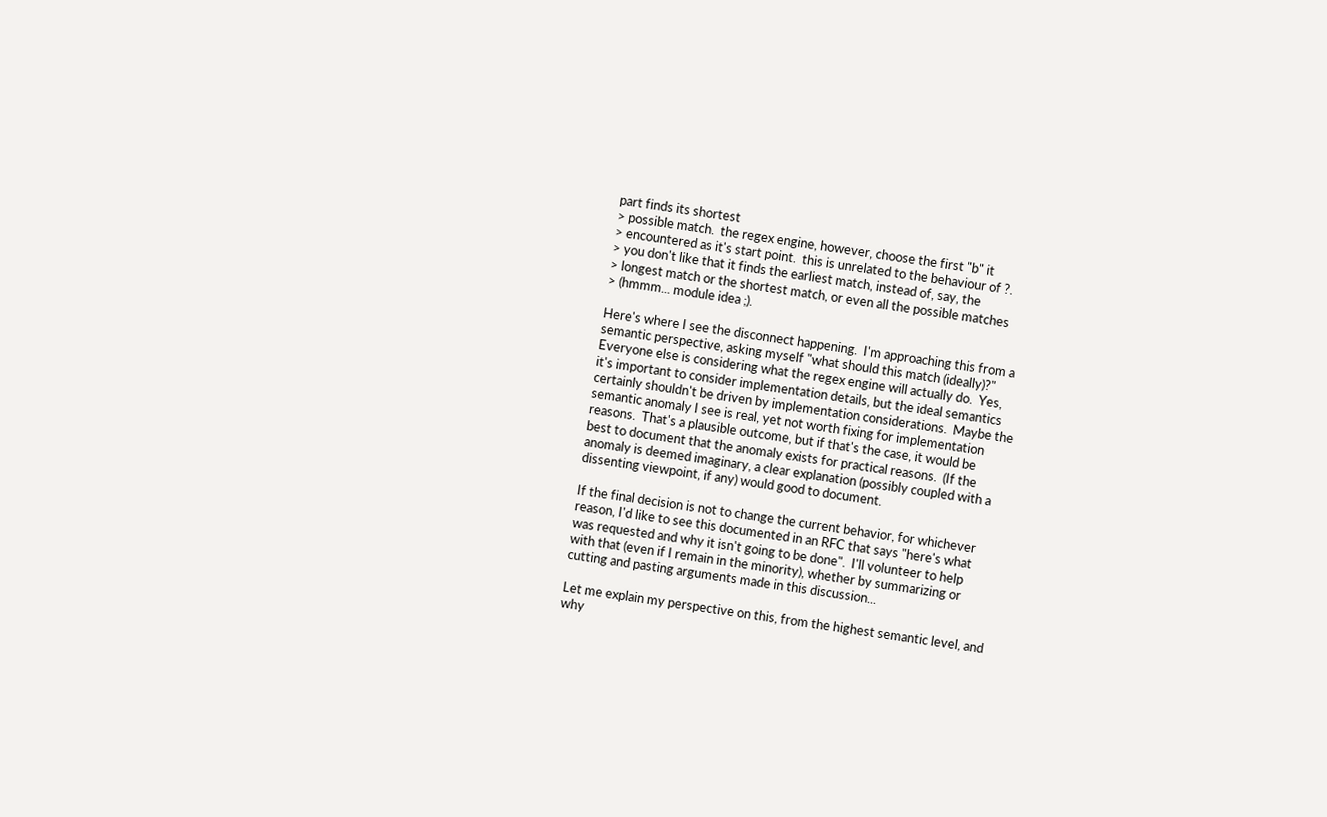part finds its shortest
> possible match.  the regex engine, however, choose the first "b" it
> encountered as it's start point.  this is unrelated to the behaviour of ?.
> you don't like that it finds the earliest match, instead of, say, the
> longest match or the shortest match, or even all the possible matches
> (hmmm... module idea ;).

Here's where I see the disconnect happening.  I'm approaching this from a
semantic perspective, asking myself "what should this match (ideally)?"
Everyone else is considering what the regex engine will actually do.  Yes,
it's important to consider implementation details, but the ideal semantics
certainly shouldn't be driven by implementation considerations.  Maybe the
semantic anomaly I see is real, yet not worth fixing for implementation
reasons.  That's a plausible outcome, but if that's the case, it would be
best to document that the anomaly exists for practical reasons.  (If the
anomaly is deemed imaginary, a clear explanation (possibly coupled with a
dissenting viewpoint, if any) would good to document.

If the final decision is not to change the current behavior, for whichever
reason, I'd like to see this documented in an RFC that says "here's what
was requested and why it isn't going to be done".  I'll volunteer to help
with that (even if I remain in the minority), whether by summarizing or
cutting and pasting arguments made in this discussion...

Let me explain my perspective on this, from the highest semantic level, and
why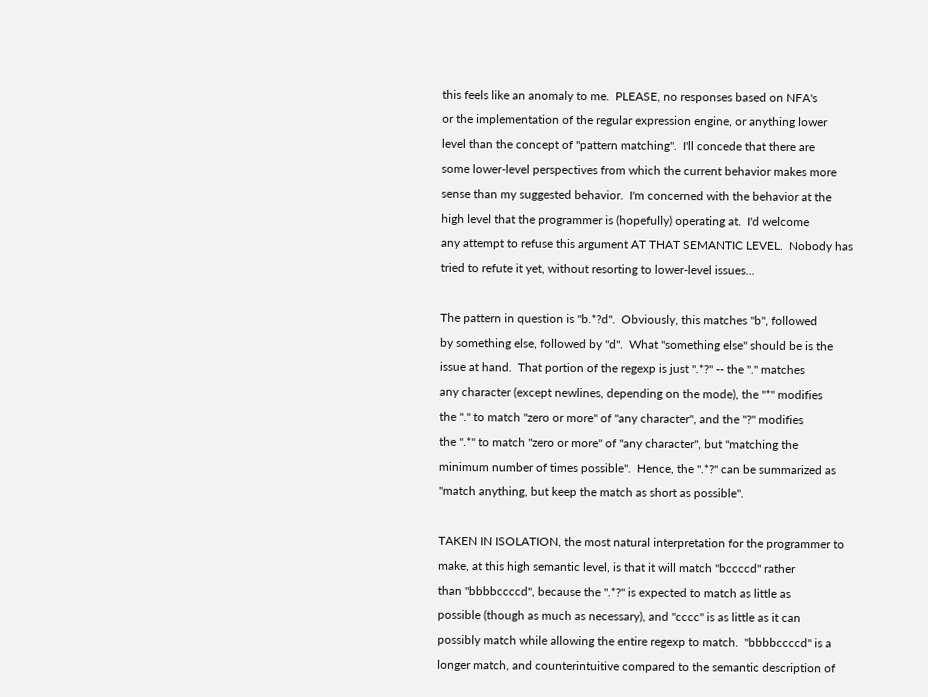this feels like an anomaly to me.  PLEASE, no responses based on NFA's
or the implementation of the regular expression engine, or anything lower
level than the concept of "pattern matching".  I'll concede that there are
some lower-level perspectives from which the current behavior makes more
sense than my suggested behavior.  I'm concerned with the behavior at the
high level that the programmer is (hopefully) operating at.  I'd welcome
any attempt to refuse this argument AT THAT SEMANTIC LEVEL.  Nobody has
tried to refute it yet, without resorting to lower-level issues...

The pattern in question is "b.*?d".  Obviously, this matches "b", followed
by something else, followed by "d".  What "something else" should be is the
issue at hand.  That portion of the regexp is just ".*?" -- the "." matches
any character (except newlines, depending on the mode), the "*" modifies
the "." to match "zero or more" of "any character", and the "?" modifies
the ".*" to match "zero or more" of "any character", but "matching the
minimum number of times possible".  Hence, the ".*?" can be summarized as
"match anything, but keep the match as short as possible".

TAKEN IN ISOLATION, the most natural interpretation for the programmer to
make, at this high semantic level, is that it will match "bccccd" rather
than "bbbbccccd", because the ".*?" is expected to match as little as
possible (though as much as necessary), and "cccc" is as little as it can
possibly match while allowing the entire regexp to match.  "bbbbccccd" is a
longer match, and counterintuitive compared to the semantic description of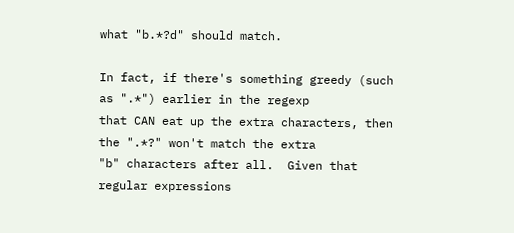what "b.*?d" should match.

In fact, if there's something greedy (such as ".*") earlier in the regexp
that CAN eat up the extra characters, then the ".*?" won't match the extra
"b" characters after all.  Given that regular expressions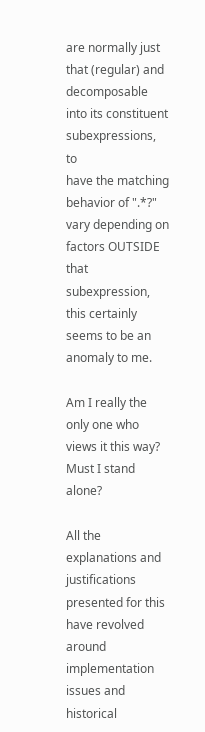are normally just
that (regular) and decomposable into its constituent subexpressions, to
have the matching behavior of ".*?" vary depending on factors OUTSIDE that
subexpression, this certainly seems to be an anomaly to me.

Am I really the only one who views it this way?  Must I stand alone?

All the explanations and justifications presented for this have revolved
around implementation issues and historical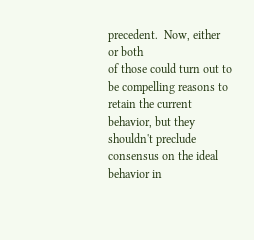precedent.  Now, either or both
of those could turn out to be compelling reasons to retain the current
behavior, but they shouldn't preclude consensus on the ideal behavior in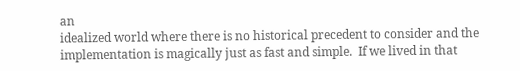an
idealized world where there is no historical precedent to consider and the
implementation is magically just as fast and simple.  If we lived in that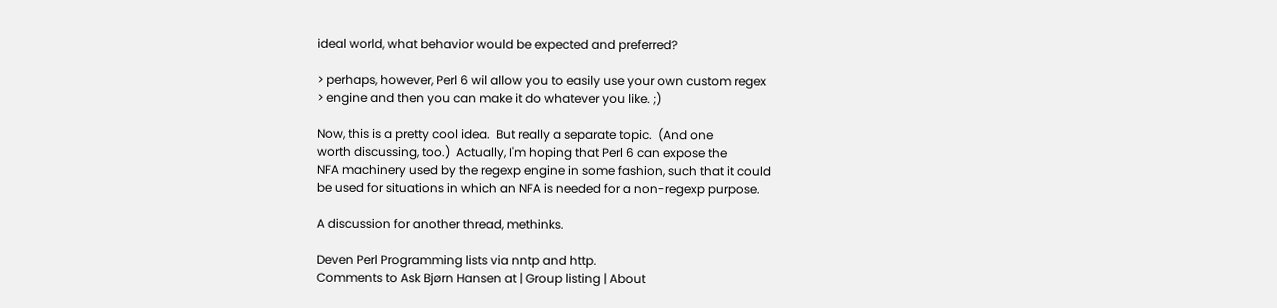ideal world, what behavior would be expected and preferred?

> perhaps, however, Perl 6 wil allow you to easily use your own custom regex
> engine and then you can make it do whatever you like. ;)

Now, this is a pretty cool idea.  But really a separate topic.  (And one
worth discussing, too.)  Actually, I'm hoping that Perl 6 can expose the
NFA machinery used by the regexp engine in some fashion, such that it could
be used for situations in which an NFA is needed for a non-regexp purpose.

A discussion for another thread, methinks.

Deven Perl Programming lists via nntp and http.
Comments to Ask Bjørn Hansen at | Group listing | About